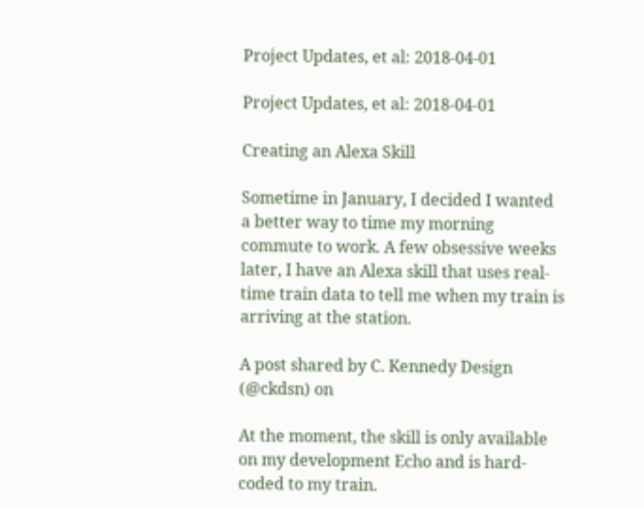Project Updates, et al: 2018-04-01

Project Updates, et al: 2018-04-01

Creating an Alexa Skill

Sometime in January, I decided I wanted a better way to time my morning commute to work. A few obsessive weeks later, I have an Alexa skill that uses real-time train data to tell me when my train is arriving at the station.

A post shared by C. Kennedy Design (@ckdsn) on

At the moment, the skill is only available on my development Echo and is hard-coded to my train.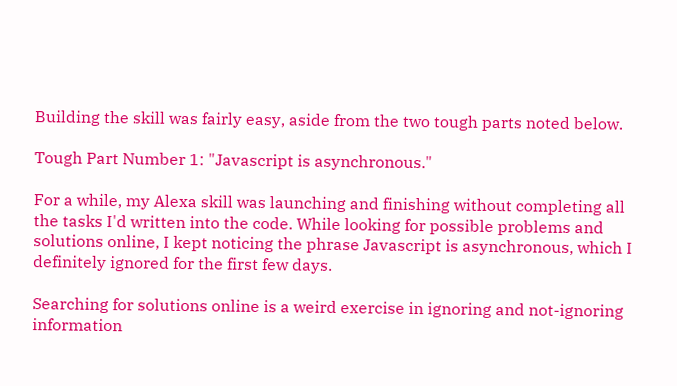Building the skill was fairly easy, aside from the two tough parts noted below.

Tough Part Number 1: "Javascript is asynchronous."

For a while, my Alexa skill was launching and finishing without completing all the tasks I'd written into the code. While looking for possible problems and solutions online, I kept noticing the phrase Javascript is asynchronous, which I definitely ignored for the first few days.

Searching for solutions online is a weird exercise in ignoring and not-ignoring information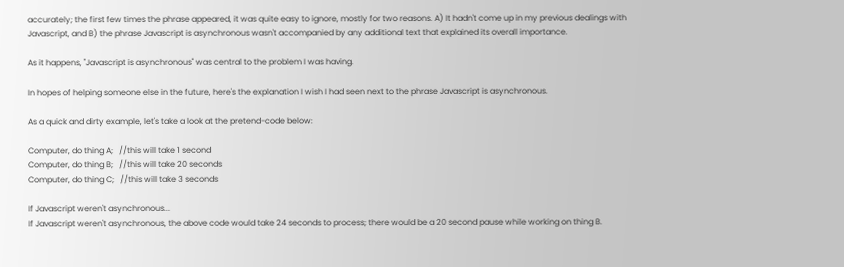accurately; the first few times the phrase appeared, it was quite easy to ignore, mostly for two reasons. A) It hadn't come up in my previous dealings with Javascript, and B) the phrase Javascript is asynchronous wasn't accompanied by any additional text that explained its overall importance.

As it happens, "Javascript is asynchronous" was central to the problem I was having.

In hopes of helping someone else in the future, here's the explanation I wish I had seen next to the phrase Javascript is asynchronous.

As a quick and dirty example, let's take a look at the pretend-code below:

Computer, do thing A;   //this will take 1 second
Computer, do thing B;   //this will take 20 seconds
Computer, do thing C;   //this will take 3 seconds

If Javascript weren't asynchronous...
If Javascript weren't asynchronous, the above code would take 24 seconds to process; there would be a 20 second pause while working on thing B.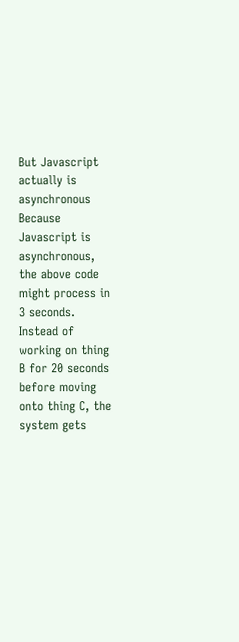But Javascript actually is asynchronous
Because Javascript is asynchronous, the above code might process in 3 seconds. Instead of working on thing B for 20 seconds before moving onto thing C, the system gets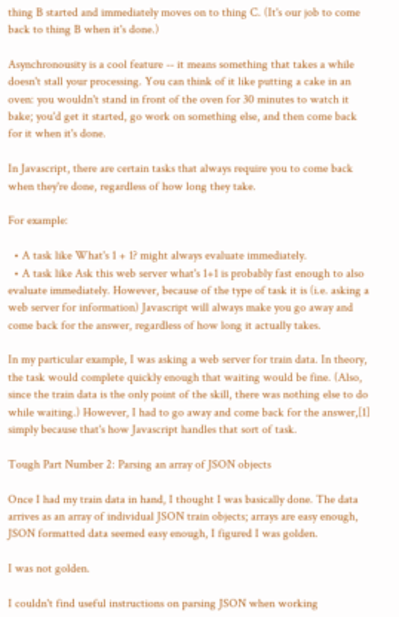thing B started and immediately moves on to thing C. (It's our job to come back to thing B when it's done.)

Asynchronousity is a cool feature -- it means something that takes a while doesn't stall your processing. You can think of it like putting a cake in an oven: you wouldn't stand in front of the oven for 30 minutes to watch it bake; you'd get it started, go work on something else, and then come back for it when it's done.

In Javascript, there are certain tasks that always require you to come back when they're done, regardless of how long they take.

For example:

  • A task like What's 1 + 1? might always evaluate immediately.
  • A task like Ask this web server what's 1+1 is probably fast enough to also evaluate immediately. However, because of the type of task it is (i.e. asking a web server for information) Javascript will always make you go away and come back for the answer, regardless of how long it actually takes.

In my particular example, I was asking a web server for train data. In theory, the task would complete quickly enough that waiting would be fine. (Also, since the train data is the only point of the skill, there was nothing else to do while waiting.) However, I had to go away and come back for the answer,[1] simply because that's how Javascript handles that sort of task.

Tough Part Number 2: Parsing an array of JSON objects

Once I had my train data in hand, I thought I was basically done. The data arrives as an array of individual JSON train objects; arrays are easy enough, JSON formatted data seemed easy enough, I figured I was golden.

I was not golden.

I couldn't find useful instructions on parsing JSON when working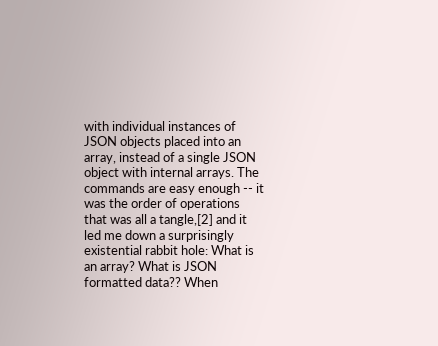with individual instances of JSON objects placed into an array, instead of a single JSON object with internal arrays. The commands are easy enough -- it was the order of operations that was all a tangle,[2] and it led me down a surprisingly existential rabbit hole: What is an array? What is JSON formatted data?? When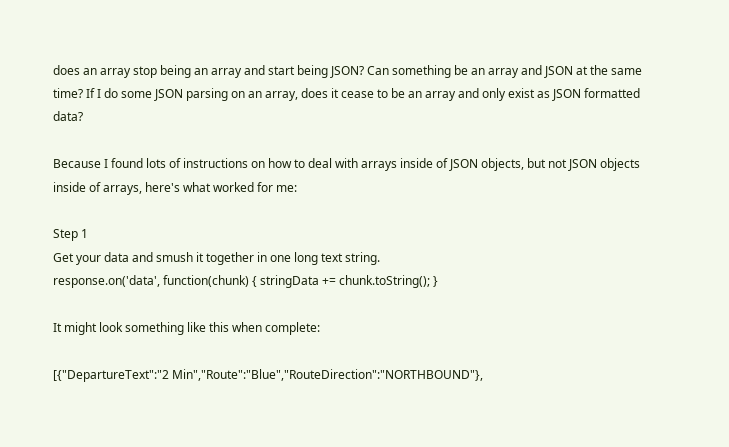does an array stop being an array and start being JSON? Can something be an array and JSON at the same time? If I do some JSON parsing on an array, does it cease to be an array and only exist as JSON formatted data?

Because I found lots of instructions on how to deal with arrays inside of JSON objects, but not JSON objects inside of arrays, here's what worked for me:

Step 1
Get your data and smush it together in one long text string.
response.on('data', function(chunk) { stringData += chunk.toString(); }

It might look something like this when complete:

[{"DepartureText":"2 Min","Route":"Blue","RouteDirection":"NORTHBOUND"},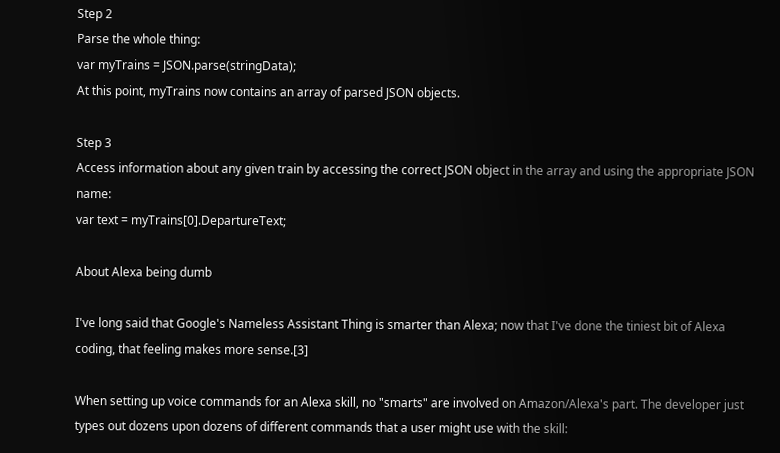Step 2
Parse the whole thing:
var myTrains = JSON.parse(stringData);
At this point, myTrains now contains an array of parsed JSON objects.

Step 3
Access information about any given train by accessing the correct JSON object in the array and using the appropriate JSON name:
var text = myTrains[0].DepartureText;

About Alexa being dumb

I've long said that Google's Nameless Assistant Thing is smarter than Alexa; now that I've done the tiniest bit of Alexa coding, that feeling makes more sense.[3]

When setting up voice commands for an Alexa skill, no "smarts" are involved on Amazon/Alexa's part. The developer just types out dozens upon dozens of different commands that a user might use with the skill: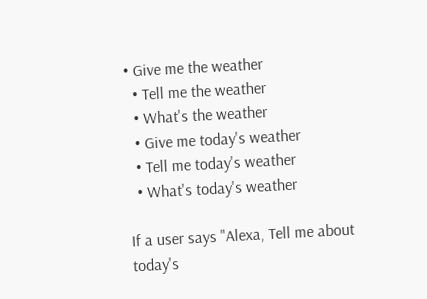• Give me the weather
  • Tell me the weather
  • What's the weather
  • Give me today's weather
  • Tell me today's weather
  • What's today's weather

If a user says "Alexa, Tell me about today's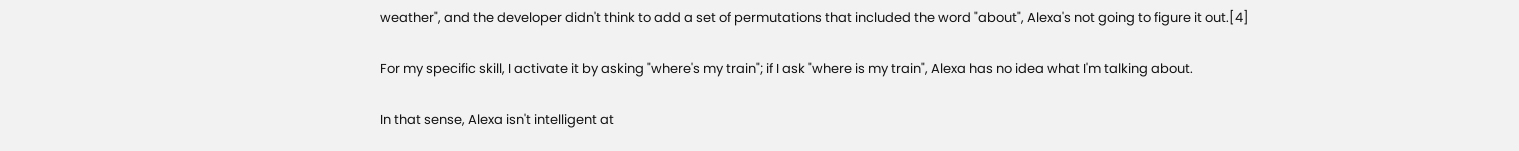weather", and the developer didn't think to add a set of permutations that included the word "about", Alexa's not going to figure it out.[4]

For my specific skill, I activate it by asking "where's my train"; if I ask "where is my train", Alexa has no idea what I'm talking about.

In that sense, Alexa isn't intelligent at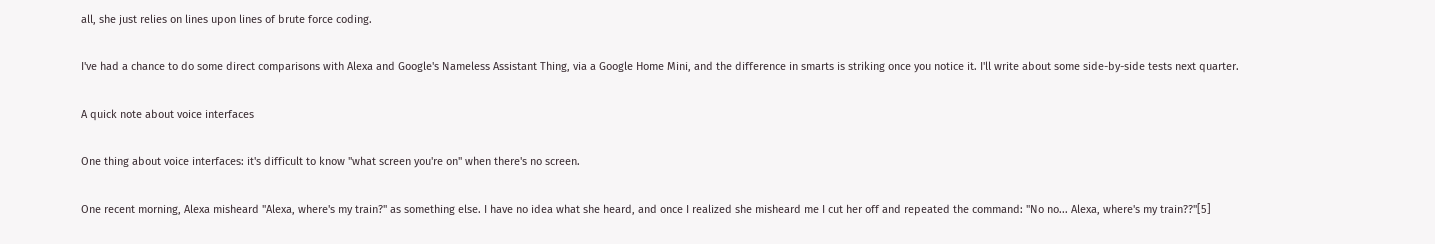all, she just relies on lines upon lines of brute force coding.

I've had a chance to do some direct comparisons with Alexa and Google's Nameless Assistant Thing, via a Google Home Mini, and the difference in smarts is striking once you notice it. I'll write about some side-by-side tests next quarter.

A quick note about voice interfaces

One thing about voice interfaces: it's difficult to know "what screen you're on" when there's no screen.

One recent morning, Alexa misheard "Alexa, where's my train?" as something else. I have no idea what she heard, and once I realized she misheard me I cut her off and repeated the command: "No no... Alexa, where's my train??"[5]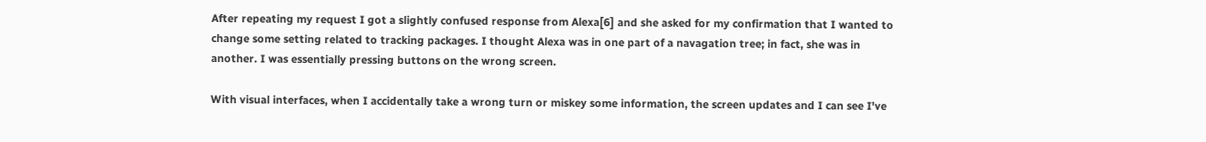After repeating my request I got a slightly confused response from Alexa[6] and she asked for my confirmation that I wanted to change some setting related to tracking packages. I thought Alexa was in one part of a navagation tree; in fact, she was in another. I was essentially pressing buttons on the wrong screen.

With visual interfaces, when I accidentally take a wrong turn or miskey some information, the screen updates and I can see I've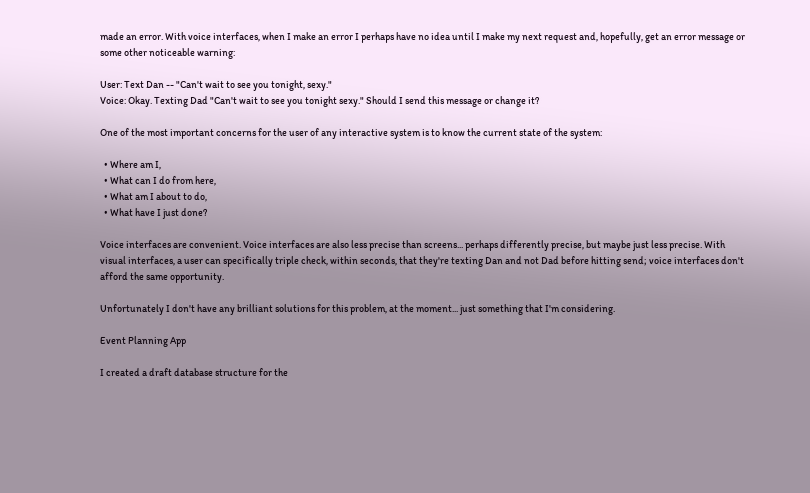made an error. With voice interfaces, when I make an error I perhaps have no idea until I make my next request and, hopefully, get an error message or some other noticeable warning:

User: Text Dan -- "Can't wait to see you tonight, sexy."
Voice: Okay. Texting Dad "Can't wait to see you tonight sexy." Should I send this message or change it?

One of the most important concerns for the user of any interactive system is to know the current state of the system:

  • Where am I,
  • What can I do from here,
  • What am I about to do,
  • What have I just done?

Voice interfaces are convenient. Voice interfaces are also less precise than screens... perhaps differently precise, but maybe just less precise. With visual interfaces, a user can specifically triple check, within seconds, that they're texting Dan and not Dad before hitting send; voice interfaces don't afford the same opportunity.

Unfortunately I don't have any brilliant solutions for this problem, at the moment... just something that I'm considering.

Event Planning App

I created a draft database structure for the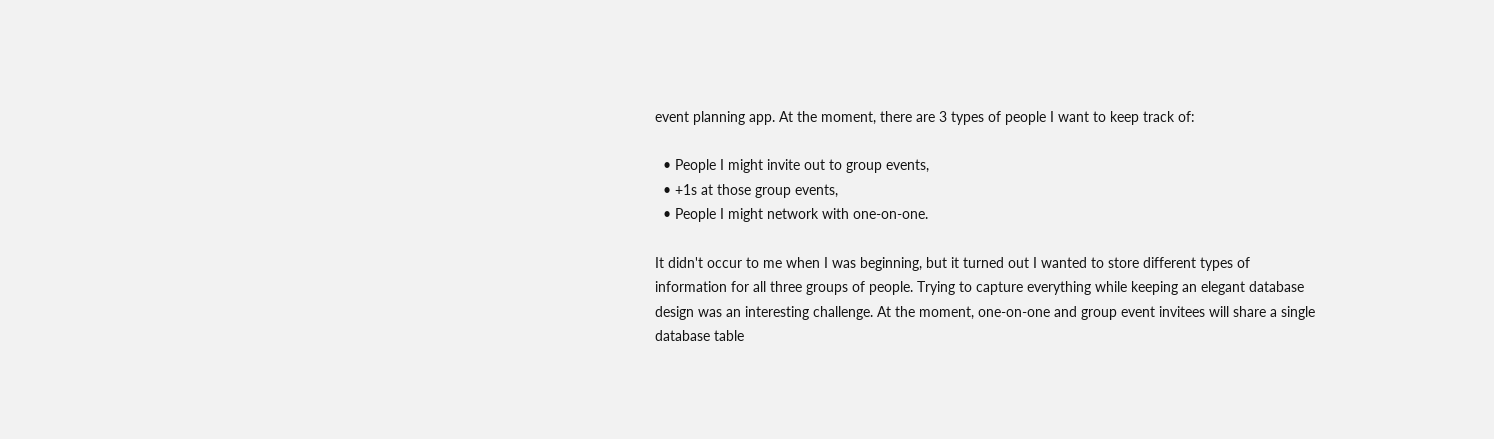event planning app. At the moment, there are 3 types of people I want to keep track of:

  • People I might invite out to group events,
  • +1s at those group events,
  • People I might network with one-on-one.

It didn't occur to me when I was beginning, but it turned out I wanted to store different types of information for all three groups of people. Trying to capture everything while keeping an elegant database design was an interesting challenge. At the moment, one-on-one and group event invitees will share a single database table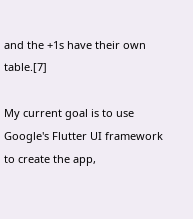and the +1s have their own table.[7]

My current goal is to use Google's Flutter UI framework to create the app,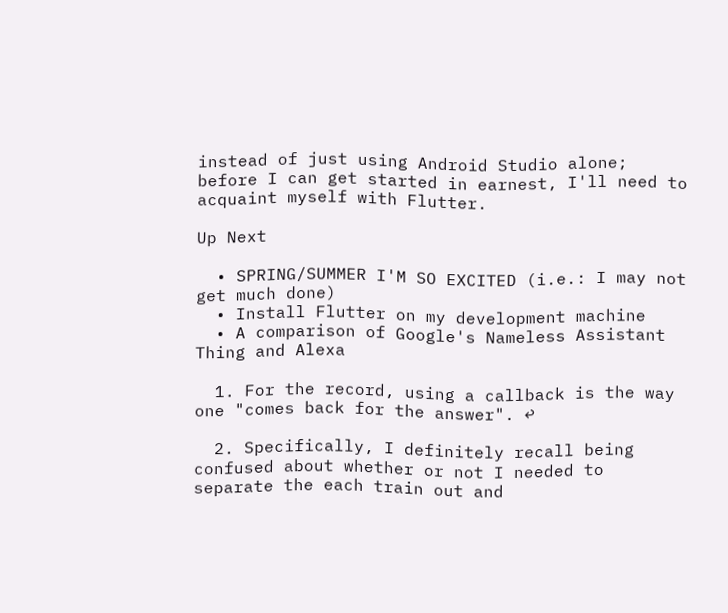instead of just using Android Studio alone; before I can get started in earnest, I'll need to acquaint myself with Flutter.

Up Next

  • SPRING/SUMMER I'M SO EXCITED (i.e.: I may not get much done)
  • Install Flutter on my development machine
  • A comparison of Google's Nameless Assistant Thing and Alexa

  1. For the record, using a callback is the way one "comes back for the answer". ↩

  2. Specifically, I definitely recall being confused about whether or not I needed to separate the each train out and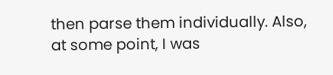then parse them individually. Also, at some point, I was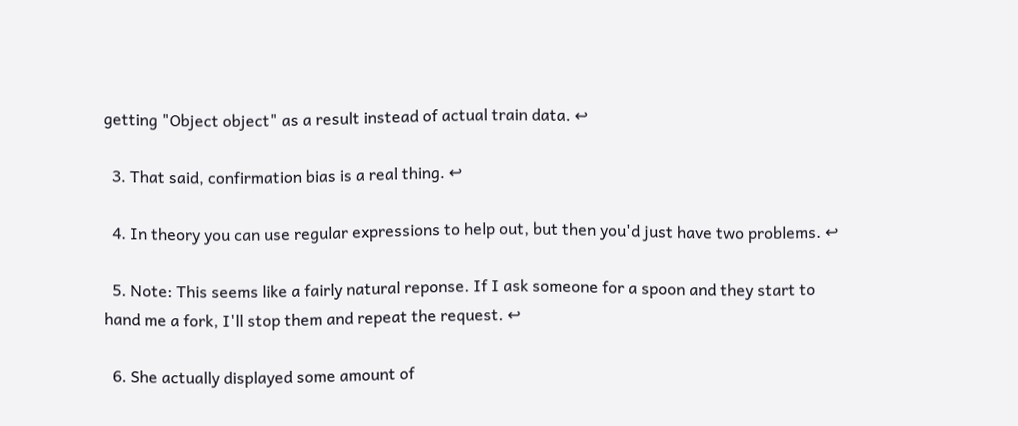getting "Object object" as a result instead of actual train data. ↩

  3. That said, confirmation bias is a real thing. ↩

  4. In theory you can use regular expressions to help out, but then you'd just have two problems. ↩

  5. Note: This seems like a fairly natural reponse. If I ask someone for a spoon and they start to hand me a fork, I'll stop them and repeat the request. ↩

  6. She actually displayed some amount of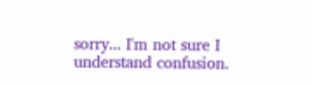sorry... I'm not sure I understand confusion.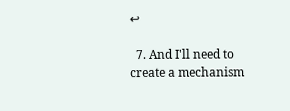↩

  7. And I'll need to create a mechanism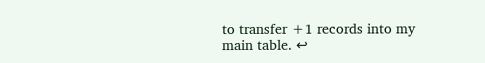to transfer +1 records into my main table. ↩